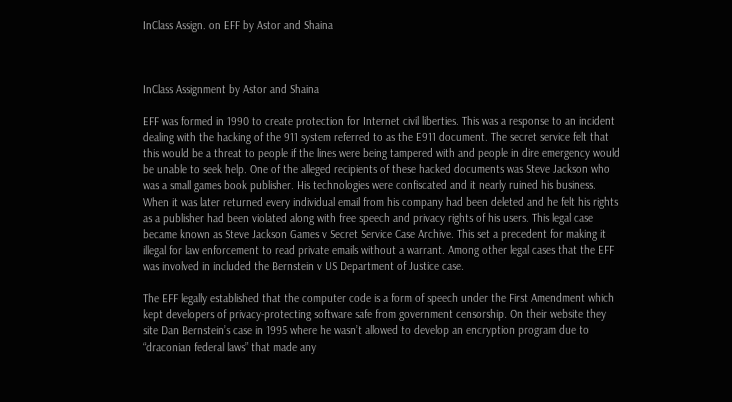InClass Assign. on EFF by Astor and Shaina



InClass Assignment by Astor and Shaina

EFF was formed in 1990 to create protection for Internet civil liberties. This was a response to an incident dealing with the hacking of the 911 system referred to as the E911 document. The secret service felt that this would be a threat to people if the lines were being tampered with and people in dire emergency would be unable to seek help. One of the alleged recipients of these hacked documents was Steve Jackson who was a small games book publisher. His technologies were confiscated and it nearly ruined his business. When it was later returned every individual email from his company had been deleted and he felt his rights as a publisher had been violated along with free speech and privacy rights of his users. This legal case became known as Steve Jackson Games v Secret Service Case Archive. This set a precedent for making it illegal for law enforcement to read private emails without a warrant. Among other legal cases that the EFF was involved in included the Bernstein v US Department of Justice case.

The EFF legally established that the computer code is a form of speech under the First Amendment which kept developers of privacy-protecting software safe from government censorship. On their website they site Dan Bernstein’s case in 1995 where he wasn’t allowed to develop an encryption program due to “draconian federal laws” that made any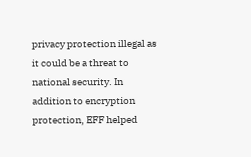privacy protection illegal as it could be a threat to national security. In addition to encryption protection, EFF helped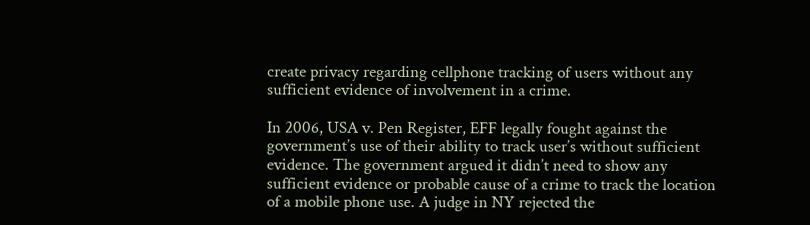create privacy regarding cellphone tracking of users without any sufficient evidence of involvement in a crime.

In 2006, USA v. Pen Register, EFF legally fought against the government’s use of their ability to track user’s without sufficient evidence. The government argued it didn’t need to show any sufficient evidence or probable cause of a crime to track the location of a mobile phone use. A judge in NY rejected the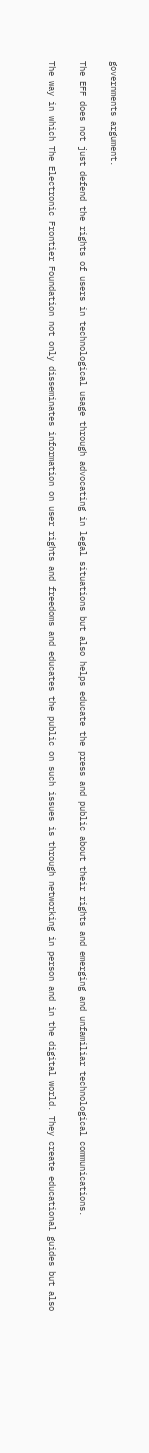governments argument.

The EFF does not just defend the rights of users in technological usage through advocating in legal situations but also helps educate the press and public about their rights and emerging and unfamiliar technological communications.

The way in which The Electronic Frontier Foundation not only disseminates information on user rights and freedoms and educates the public on such issues is through networking in person and in the digital world. They create educational guides but also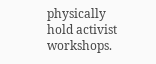physically hold activist workshops.